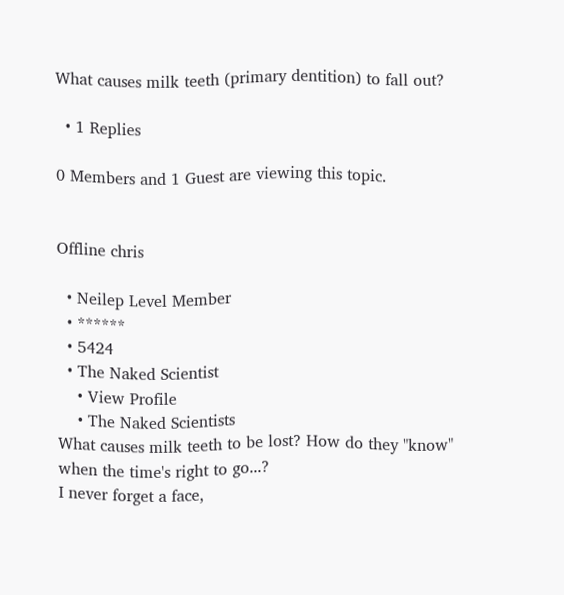What causes milk teeth (primary dentition) to fall out?

  • 1 Replies

0 Members and 1 Guest are viewing this topic.


Offline chris

  • Neilep Level Member
  • ******
  • 5424
  • The Naked Scientist
    • View Profile
    • The Naked Scientists
What causes milk teeth to be lost? How do they "know" when the time's right to go...?
I never forget a face,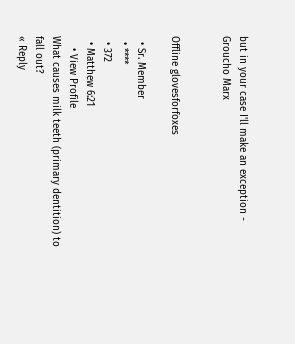but in your case I'll make an exception - Groucho Marx


Offline glovesforfoxes

  • Sr. Member
  • ****
  • 372
  • Matthew 6:21
    • View Profile
What causes milk teeth (primary dentition) to fall out?
« Reply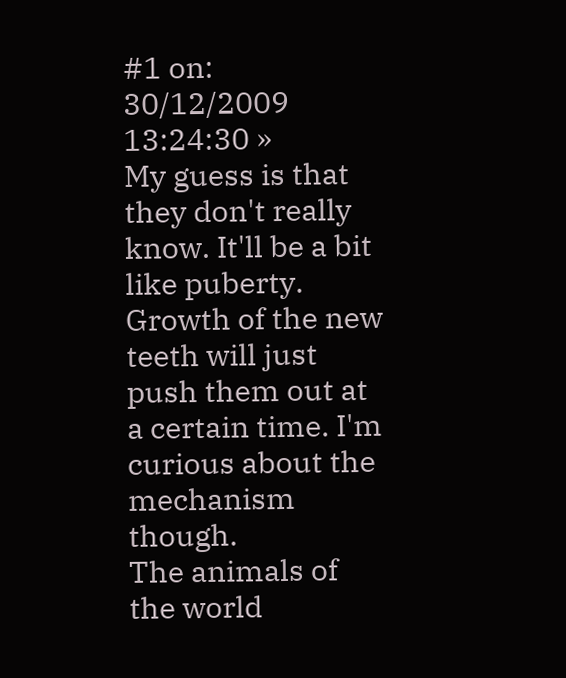#1 on: 30/12/2009 13:24:30 »
My guess is that they don't really know. It'll be a bit like puberty. Growth of the new teeth will just push them out at a certain time. I'm curious about the mechanism though.
The animals of the world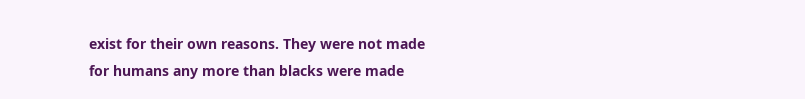exist for their own reasons. They were not made for humans any more than blacks were made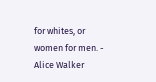for whites, or women for men. - Alice Walker